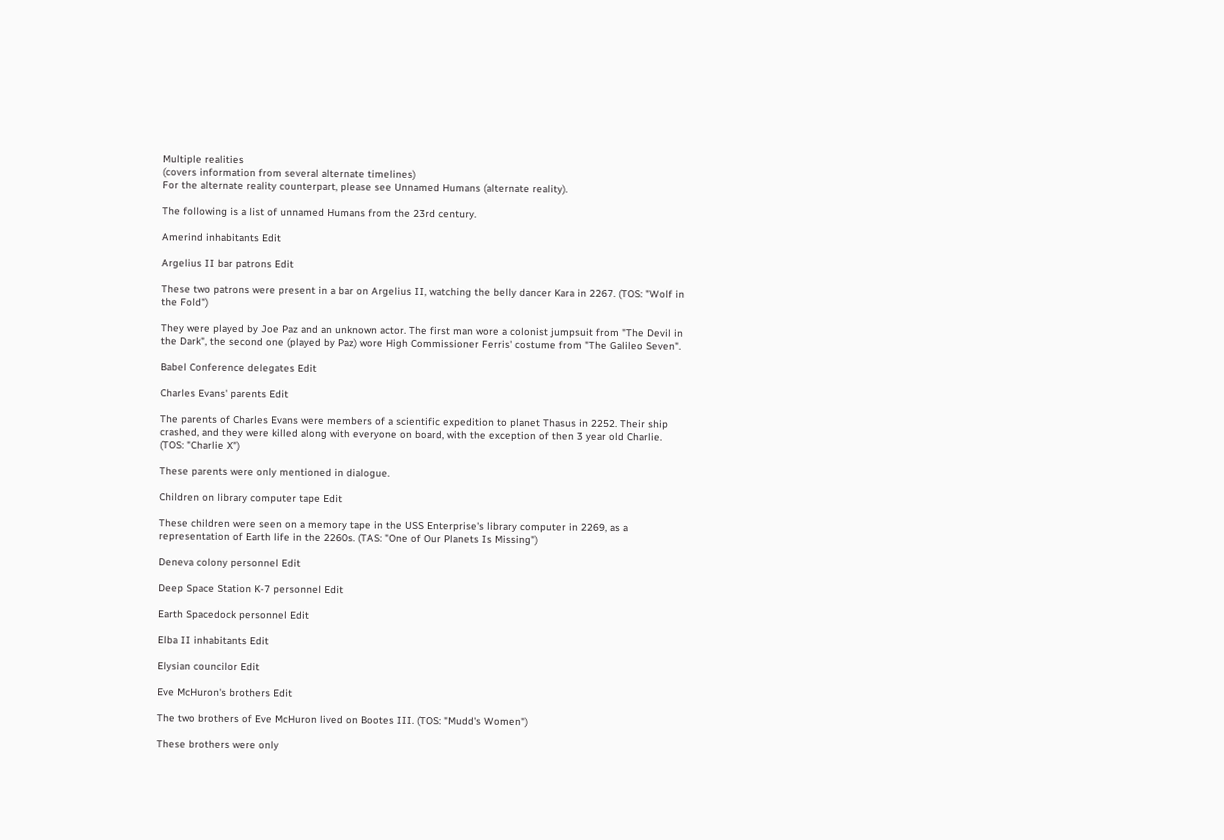Multiple realities
(covers information from several alternate timelines)
For the alternate reality counterpart, please see Unnamed Humans (alternate reality).

The following is a list of unnamed Humans from the 23rd century.

Amerind inhabitants Edit

Argelius II bar patrons Edit

These two patrons were present in a bar on Argelius II, watching the belly dancer Kara in 2267. (TOS: "Wolf in the Fold")

They were played by Joe Paz and an unknown actor. The first man wore a colonist jumpsuit from "The Devil in the Dark", the second one (played by Paz) wore High Commissioner Ferris' costume from "The Galileo Seven".

Babel Conference delegates Edit

Charles Evans' parents Edit

The parents of Charles Evans were members of a scientific expedition to planet Thasus in 2252. Their ship crashed, and they were killed along with everyone on board, with the exception of then 3 year old Charlie. (TOS: "Charlie X")

These parents were only mentioned in dialogue.

Children on library computer tape Edit

These children were seen on a memory tape in the USS Enterprise's library computer in 2269, as a representation of Earth life in the 2260s. (TAS: "One of Our Planets Is Missing")

Deneva colony personnel Edit

Deep Space Station K-7 personnel Edit

Earth Spacedock personnel Edit

Elba II inhabitants Edit

Elysian councilor Edit

Eve McHuron's brothers Edit

The two brothers of Eve McHuron lived on Bootes III. (TOS: "Mudd's Women")

These brothers were only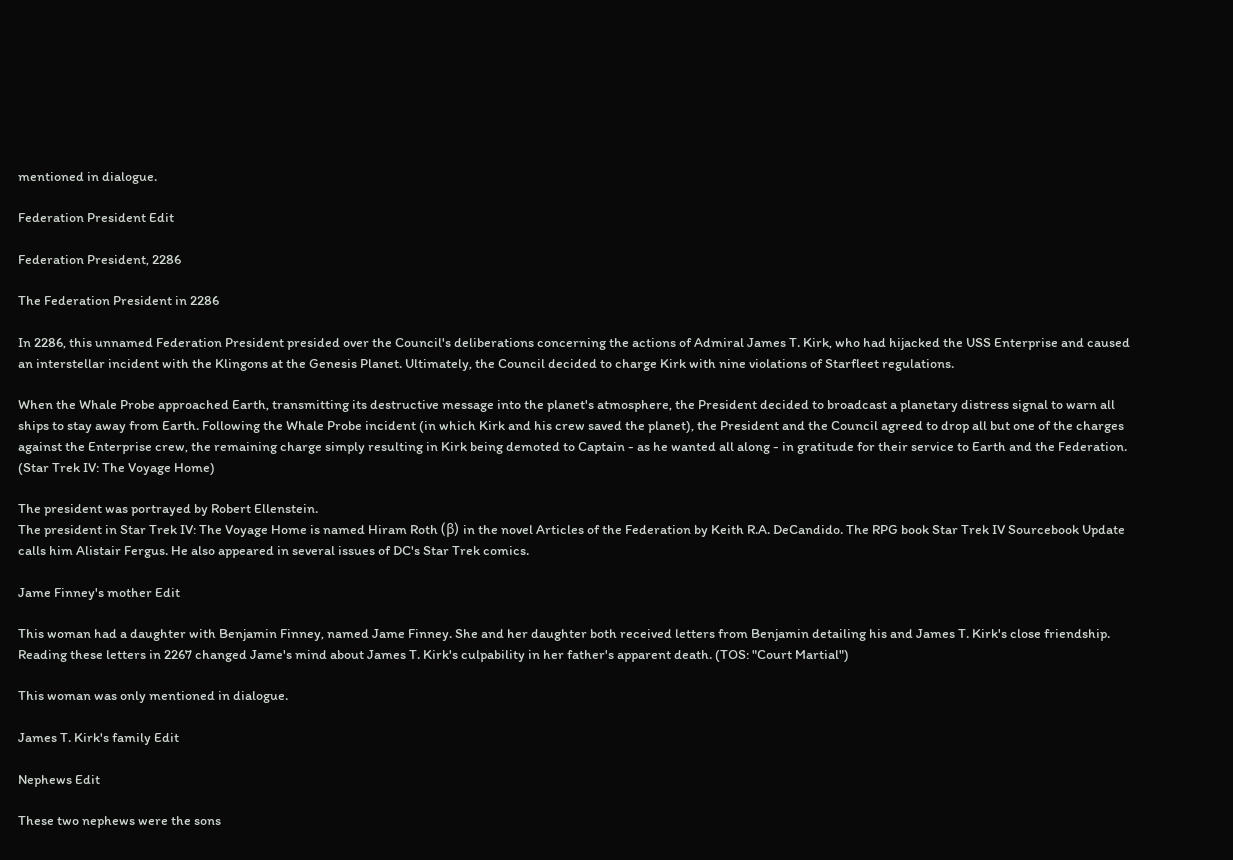mentioned in dialogue.

Federation President Edit

Federation President, 2286

The Federation President in 2286

In 2286, this unnamed Federation President presided over the Council's deliberations concerning the actions of Admiral James T. Kirk, who had hijacked the USS Enterprise and caused an interstellar incident with the Klingons at the Genesis Planet. Ultimately, the Council decided to charge Kirk with nine violations of Starfleet regulations.

When the Whale Probe approached Earth, transmitting its destructive message into the planet's atmosphere, the President decided to broadcast a planetary distress signal to warn all ships to stay away from Earth. Following the Whale Probe incident (in which Kirk and his crew saved the planet), the President and the Council agreed to drop all but one of the charges against the Enterprise crew, the remaining charge simply resulting in Kirk being demoted to Captain - as he wanted all along - in gratitude for their service to Earth and the Federation. (Star Trek IV: The Voyage Home)

The president was portrayed by Robert Ellenstein.
The president in Star Trek IV: The Voyage Home is named Hiram Roth (β) in the novel Articles of the Federation by Keith R.A. DeCandido. The RPG book Star Trek IV Sourcebook Update calls him Alistair Fergus. He also appeared in several issues of DC's Star Trek comics.

Jame Finney's mother Edit

This woman had a daughter with Benjamin Finney, named Jame Finney. She and her daughter both received letters from Benjamin detailing his and James T. Kirk's close friendship. Reading these letters in 2267 changed Jame's mind about James T. Kirk's culpability in her father's apparent death. (TOS: "Court Martial")

This woman was only mentioned in dialogue.

James T. Kirk's family Edit

Nephews Edit

These two nephews were the sons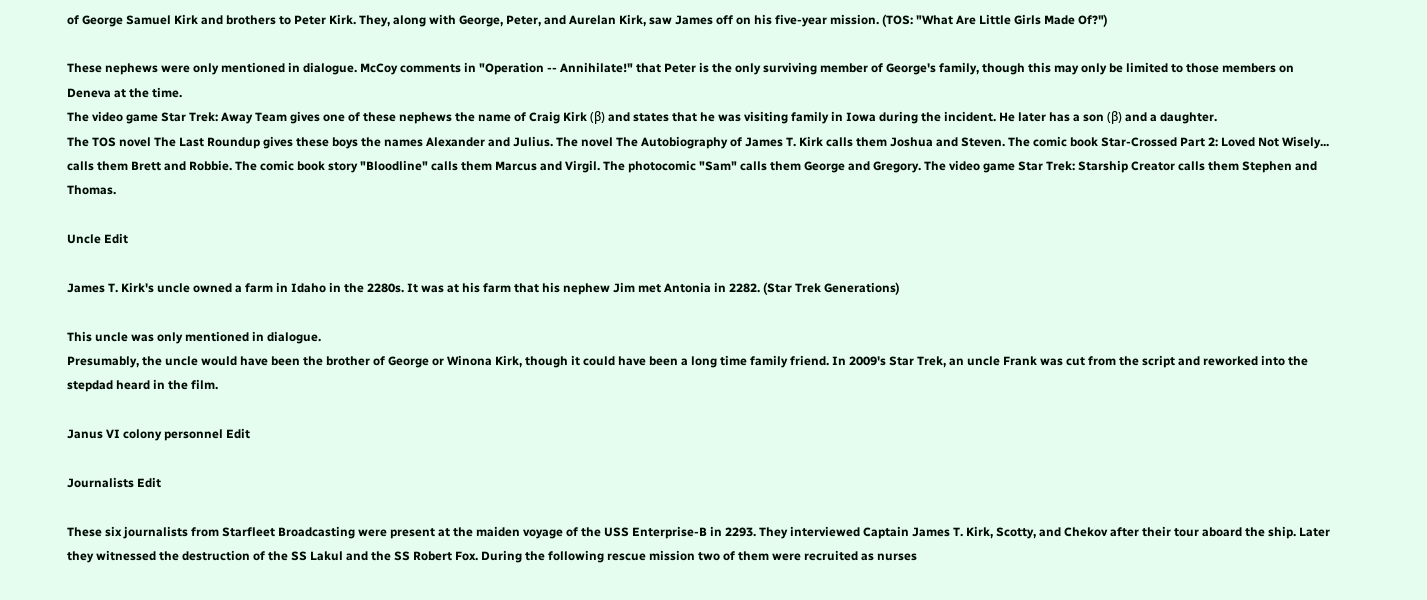of George Samuel Kirk and brothers to Peter Kirk. They, along with George, Peter, and Aurelan Kirk, saw James off on his five-year mission. (TOS: "What Are Little Girls Made Of?")

These nephews were only mentioned in dialogue. McCoy comments in "Operation -- Annihilate!" that Peter is the only surviving member of George's family, though this may only be limited to those members on Deneva at the time.
The video game Star Trek: Away Team gives one of these nephews the name of Craig Kirk (β) and states that he was visiting family in Iowa during the incident. He later has a son (β) and a daughter.
The TOS novel The Last Roundup gives these boys the names Alexander and Julius. The novel The Autobiography of James T. Kirk calls them Joshua and Steven. The comic book Star-Crossed Part 2: Loved Not Wisely... calls them Brett and Robbie. The comic book story "Bloodline" calls them Marcus and Virgil. The photocomic "Sam" calls them George and Gregory. The video game Star Trek: Starship Creator calls them Stephen and Thomas.

Uncle Edit

James T. Kirk's uncle owned a farm in Idaho in the 2280s. It was at his farm that his nephew Jim met Antonia in 2282. (Star Trek Generations)

This uncle was only mentioned in dialogue.
Presumably, the uncle would have been the brother of George or Winona Kirk, though it could have been a long time family friend. In 2009's Star Trek, an uncle Frank was cut from the script and reworked into the stepdad heard in the film.

Janus VI colony personnel Edit

Journalists Edit

These six journalists from Starfleet Broadcasting were present at the maiden voyage of the USS Enterprise-B in 2293. They interviewed Captain James T. Kirk, Scotty, and Chekov after their tour aboard the ship. Later they witnessed the destruction of the SS Lakul and the SS Robert Fox. During the following rescue mission two of them were recruited as nurses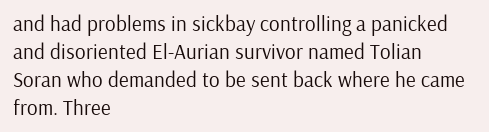and had problems in sickbay controlling a panicked and disoriented El-Aurian survivor named Tolian Soran who demanded to be sent back where he came from. Three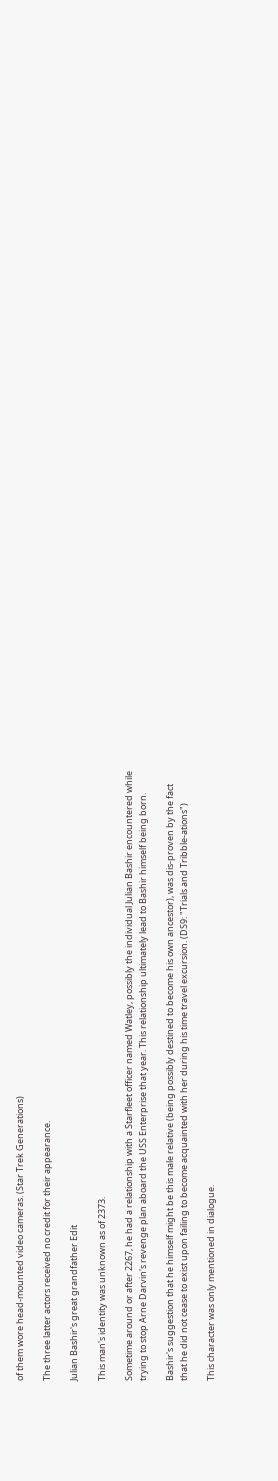of them wore head-mounted video cameras. (Star Trek Generations)

The three latter actors received no credit for their appearance.

Julian Bashir's great grandfather Edit

This man's identity was unknown as of 2373.

Sometime around or after 2267, he had a relationship with a Starfleet officer named Watley, possibly the individual Julian Bashir encountered while trying to stop Arne Darvin's revenge plan aboard the USS Enterprise that year. This relationship ultimately lead to Bashir himself being born.

Bashir's suggestion that he himself might be this male relative (being possibly destined to become his own ancestor), was dis-proven by the fact that he did not cease to exist upon failing to become acquainted with her during his time travel excursion. (DS9: "Trials and Tribble-ations")

This character was only mentioned in dialogue.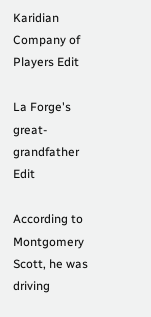Karidian Company of Players Edit

La Forge's great-grandfather Edit

According to Montgomery Scott, he was driving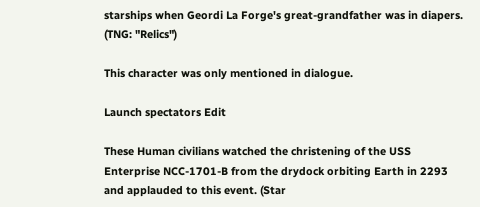starships when Geordi La Forge's great-grandfather was in diapers. (TNG: "Relics")

This character was only mentioned in dialogue.

Launch spectators Edit

These Human civilians watched the christening of the USS Enterprise NCC-1701-B from the drydock orbiting Earth in 2293 and applauded to this event. (Star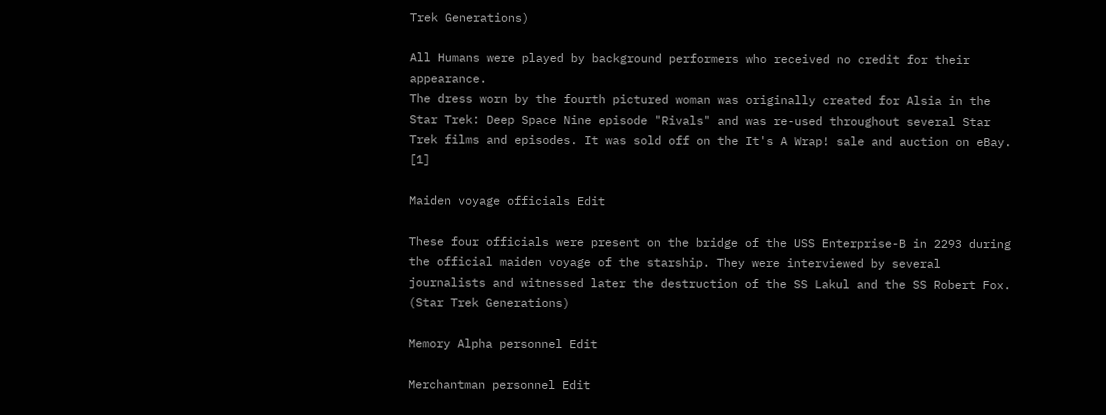Trek Generations)

All Humans were played by background performers who received no credit for their appearance.
The dress worn by the fourth pictured woman was originally created for Alsia in the Star Trek: Deep Space Nine episode "Rivals" and was re-used throughout several Star Trek films and episodes. It was sold off on the It's A Wrap! sale and auction on eBay. [1]

Maiden voyage officials Edit

These four officials were present on the bridge of the USS Enterprise-B in 2293 during the official maiden voyage of the starship. They were interviewed by several journalists and witnessed later the destruction of the SS Lakul and the SS Robert Fox. (Star Trek Generations)

Memory Alpha personnel Edit

Merchantman personnel Edit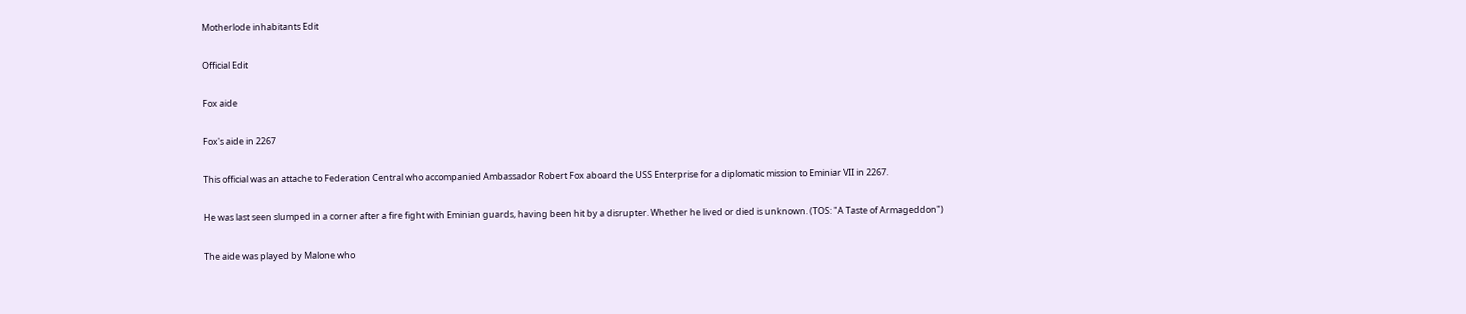Motherlode inhabitants Edit

Official Edit

Fox aide

Fox's aide in 2267

This official was an attache to Federation Central who accompanied Ambassador Robert Fox aboard the USS Enterprise for a diplomatic mission to Eminiar VII in 2267.

He was last seen slumped in a corner after a fire fight with Eminian guards, having been hit by a disrupter. Whether he lived or died is unknown. (TOS: "A Taste of Armageddon")

The aide was played by Malone who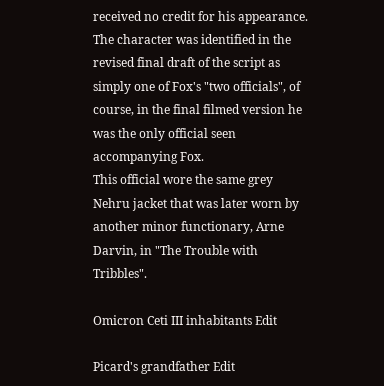received no credit for his appearance.
The character was identified in the revised final draft of the script as simply one of Fox's "two officials", of course, in the final filmed version he was the only official seen accompanying Fox.
This official wore the same grey Nehru jacket that was later worn by another minor functionary, Arne Darvin, in "The Trouble with Tribbles".

Omicron Ceti III inhabitants Edit

Picard's grandfather Edit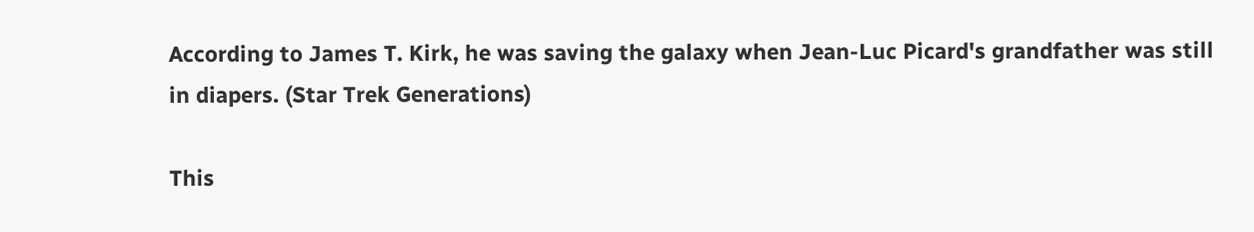According to James T. Kirk, he was saving the galaxy when Jean-Luc Picard's grandfather was still in diapers. (Star Trek Generations)

This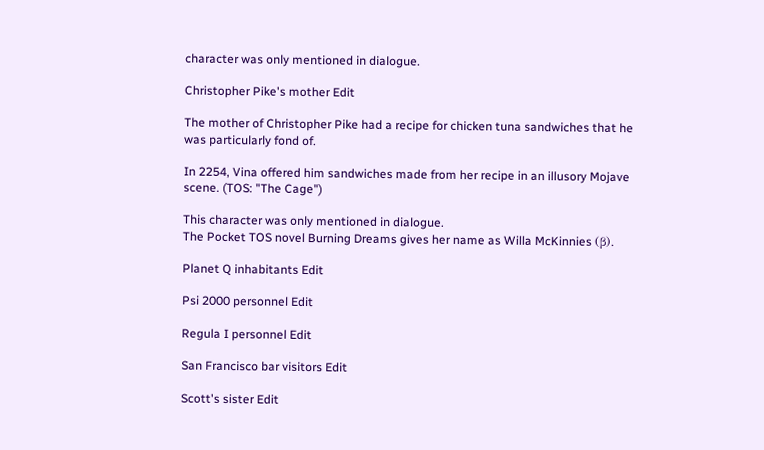character was only mentioned in dialogue.

Christopher Pike's mother Edit

The mother of Christopher Pike had a recipe for chicken tuna sandwiches that he was particularly fond of.

In 2254, Vina offered him sandwiches made from her recipe in an illusory Mojave scene. (TOS: "The Cage")

This character was only mentioned in dialogue.
The Pocket TOS novel Burning Dreams gives her name as Willa McKinnies (β).

Planet Q inhabitants Edit

Psi 2000 personnel Edit

Regula I personnel Edit

San Francisco bar visitors Edit

Scott's sister Edit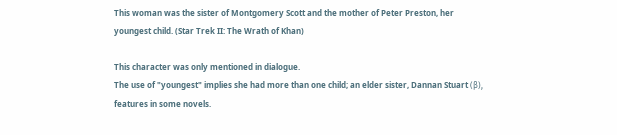This woman was the sister of Montgomery Scott and the mother of Peter Preston, her youngest child. (Star Trek II: The Wrath of Khan)

This character was only mentioned in dialogue.
The use of "youngest" implies she had more than one child; an elder sister, Dannan Stuart (β), features in some novels.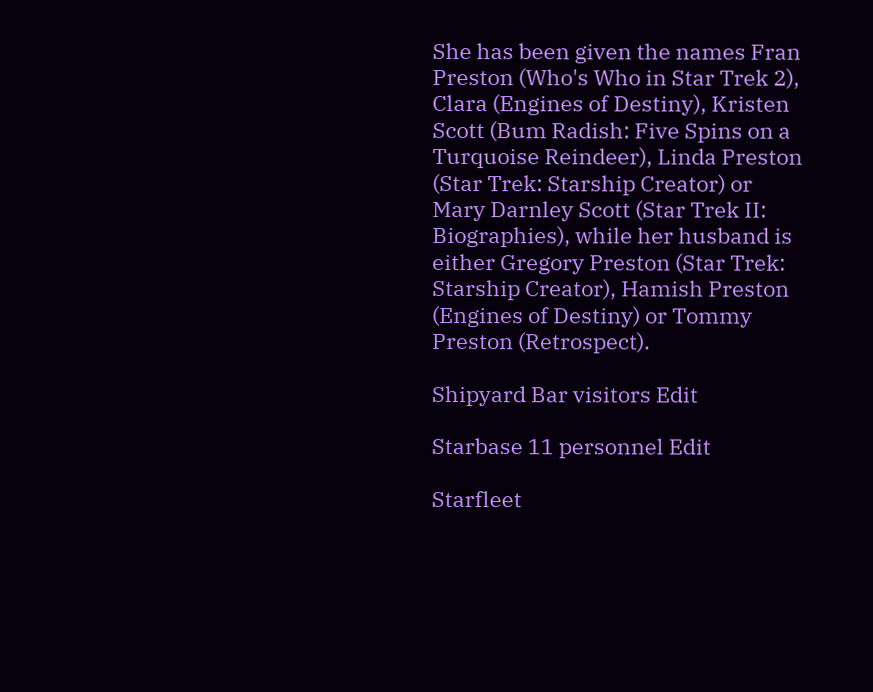She has been given the names Fran Preston (Who's Who in Star Trek 2), Clara (Engines of Destiny), Kristen Scott (Bum Radish: Five Spins on a Turquoise Reindeer), Linda Preston (Star Trek: Starship Creator) or Mary Darnley Scott (Star Trek II: Biographies), while her husband is either Gregory Preston (Star Trek: Starship Creator), Hamish Preston (Engines of Destiny) or Tommy Preston (Retrospect).

Shipyard Bar visitors Edit

Starbase 11 personnel Edit

Starfleet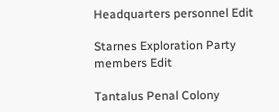Headquarters personnel Edit

Starnes Exploration Party members Edit

Tantalus Penal Colony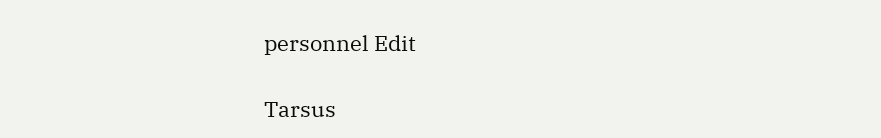personnel Edit

Tarsus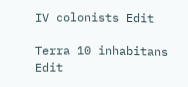IV colonists Edit

Terra 10 inhabitans Edit